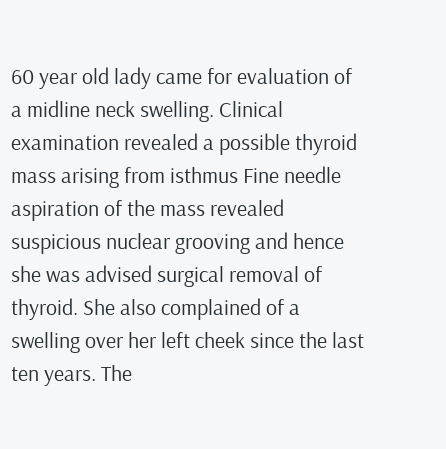60 year old lady came for evaluation of a midline neck swelling. Clinical examination revealed a possible thyroid mass arising from isthmus Fine needle aspiration of the mass revealed suspicious nuclear grooving and hence she was advised surgical removal of thyroid. She also complained of a swelling over her left cheek since the last ten years. The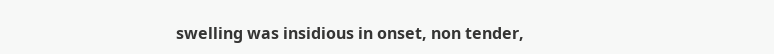swelling was insidious in onset, non tender,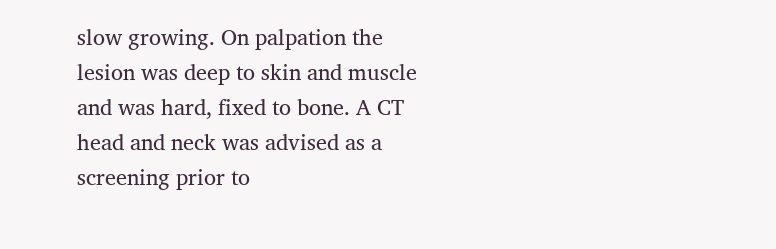slow growing. On palpation the lesion was deep to skin and muscle and was hard, fixed to bone. A CT head and neck was advised as a screening prior to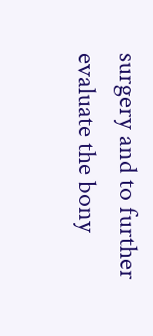surgery and to further evaluate the bony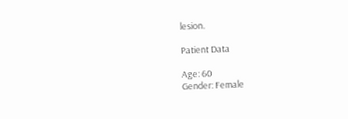lesion.

Patient Data

Age: 60
Gender: Female